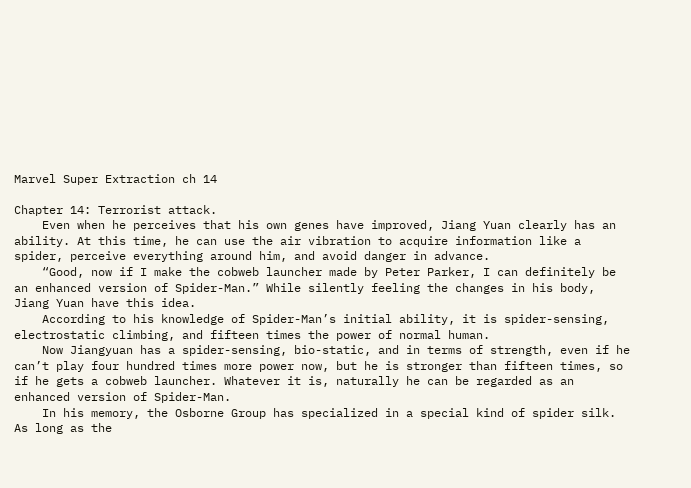Marvel Super Extraction ch 14

Chapter 14: Terrorist attack.
    Even when he perceives that his own genes have improved, Jiang Yuan clearly has an ability. At this time, he can use the air vibration to acquire information like a spider, perceive everything around him, and avoid danger in advance.
    “Good, now if I make the cobweb launcher made by Peter Parker, I can definitely be an enhanced version of Spider-Man.” While silently feeling the changes in his body, Jiang Yuan have this idea.
    According to his knowledge of Spider-Man’s initial ability, it is spider-sensing, electrostatic climbing, and fifteen times the power of normal human.
    Now Jiangyuan has a spider-sensing, bio-static, and in terms of strength, even if he can’t play four hundred times more power now, but he is stronger than fifteen times, so if he gets a cobweb launcher. Whatever it is, naturally he can be regarded as an enhanced version of Spider-Man.
    In his memory, the Osborne Group has specialized in a special kind of spider silk. As long as the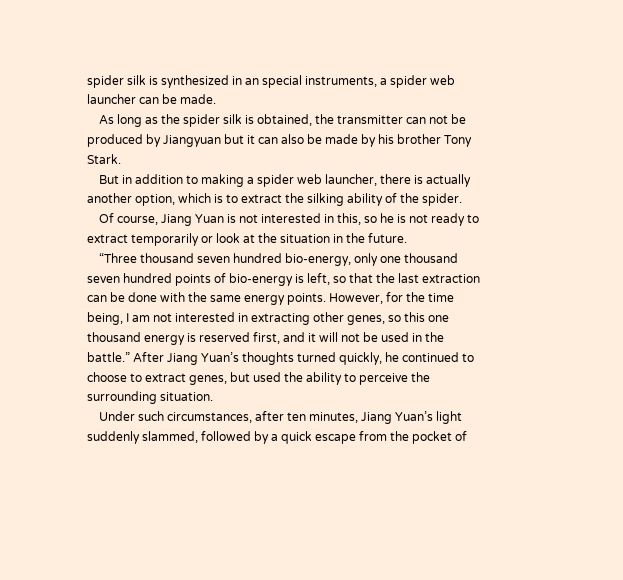spider silk is synthesized in an special instruments, a spider web launcher can be made.
    As long as the spider silk is obtained, the transmitter can not be produced by Jiangyuan but it can also be made by his brother Tony Stark.
    But in addition to making a spider web launcher, there is actually another option, which is to extract the silking ability of the spider.
    Of course, Jiang Yuan is not interested in this, so he is not ready to extract temporarily or look at the situation in the future.
    “Three thousand seven hundred bio-energy, only one thousand seven hundred points of bio-energy is left, so that the last extraction can be done with the same energy points. However, for the time being, I am not interested in extracting other genes, so this one thousand energy is reserved first, and it will not be used in the battle.” After Jiang Yuan’s thoughts turned quickly, he continued to choose to extract genes, but used the ability to perceive the surrounding situation.
    Under such circumstances, after ten minutes, Jiang Yuan’s light suddenly slammed, followed by a quick escape from the pocket of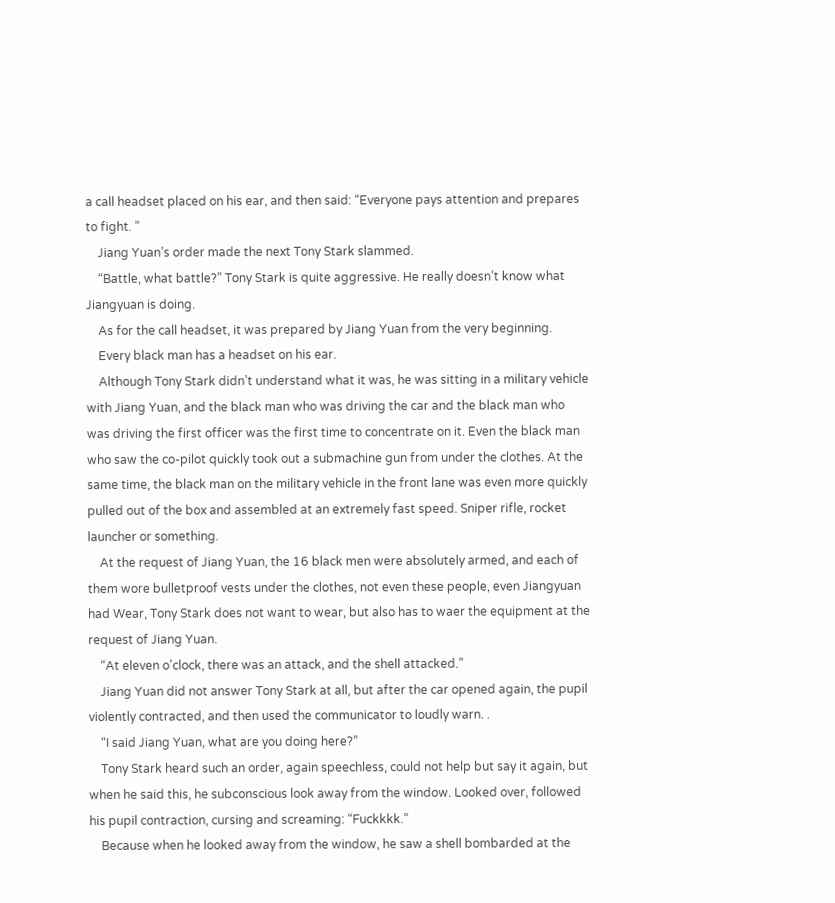a call headset placed on his ear, and then said: “Everyone pays attention and prepares to fight. ”
    Jiang Yuan’s order made the next Tony Stark slammed.
    “Battle, what battle?” Tony Stark is quite aggressive. He really doesn’t know what Jiangyuan is doing.
    As for the call headset, it was prepared by Jiang Yuan from the very beginning.
    Every black man has a headset on his ear.
    Although Tony Stark didn’t understand what it was, he was sitting in a military vehicle with Jiang Yuan, and the black man who was driving the car and the black man who was driving the first officer was the first time to concentrate on it. Even the black man who saw the co-pilot quickly took out a submachine gun from under the clothes. At the same time, the black man on the military vehicle in the front lane was even more quickly pulled out of the box and assembled at an extremely fast speed. Sniper rifle, rocket launcher or something.
    At the request of Jiang Yuan, the 16 black men were absolutely armed, and each of them wore bulletproof vests under the clothes, not even these people, even Jiangyuan had Wear, Tony Stark does not want to wear, but also has to waer the equipment at the request of Jiang Yuan.
    “At eleven o’clock, there was an attack, and the shell attacked.”
    Jiang Yuan did not answer Tony Stark at all, but after the car opened again, the pupil violently contracted, and then used the communicator to loudly warn. .
    “I said Jiang Yuan, what are you doing here?”
    Tony Stark heard such an order, again speechless, could not help but say it again, but when he said this, he subconscious look away from the window. Looked over, followed his pupil contraction, cursing and screaming: “Fuckkkk.”
    Because when he looked away from the window, he saw a shell bombarded at the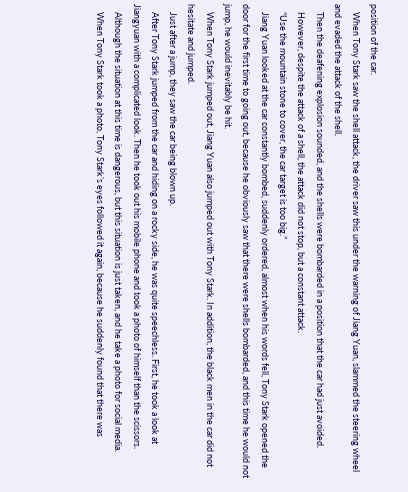position of the car.
    When Tony Stark saw the shell attack, the driver saw this under the warning of Jiang Yuan, slammed the steering wheel and evaded the attack of the shell.
    Then the deafening explosion sounded, and the shells were bombarded in a position that the car had just avoided.
    However, despite the attack of a shell, the attack did not stop, but a constant attack.
    “Use the mountain stone to cover, the car target is too big.”
    Jiang Yuan looked at the car constantly bombed, suddenly ordered, almost when his words fell, Tony Stark opened the door for the first time to going out, because he obviously saw that there were shells bombarded, and this time he would not jump, he would inevitably be hit.
    When Tony Stark jumped out, Jiang Yuan also jumped out with Tony Stark. In addition, the black men in the car did not hesitate and jumped.
    Just after a jump, they saw the car being blown up.
    After Tony Stark jumped from the car and hiding on a rocky side, he was quite speechless. First, he took a look at Jiangyuan with a complicated look. Then he took out his mobile phone and took a photo of himself than the scissors.
    Although the situation at this time is dangerous, but this situation is just taken, and he take a photo for social media.
    When Tony Stark took a photo, Tony Stark’s eyes followed it again, because he suddenly found that there was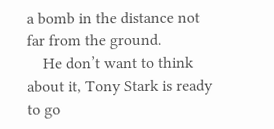a bomb in the distance not far from the ground.
    He don’t want to think about it, Tony Stark is ready to go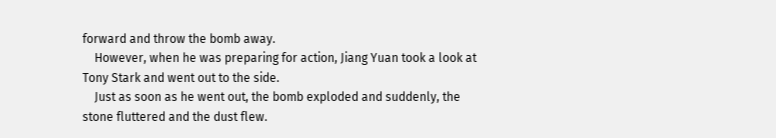forward and throw the bomb away.
    However, when he was preparing for action, Jiang Yuan took a look at Tony Stark and went out to the side.
    Just as soon as he went out, the bomb exploded and suddenly, the stone fluttered and the dust flew.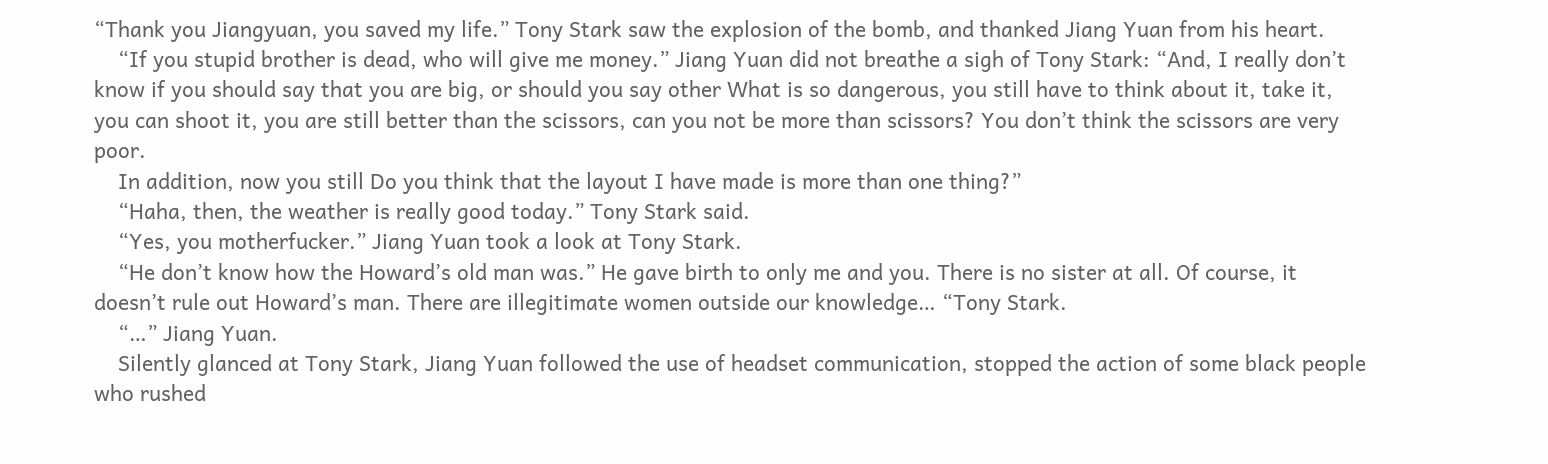“Thank you Jiangyuan, you saved my life.” Tony Stark saw the explosion of the bomb, and thanked Jiang Yuan from his heart.
    “If you stupid brother is dead, who will give me money.” Jiang Yuan did not breathe a sigh of Tony Stark: “And, I really don’t know if you should say that you are big, or should you say other What is so dangerous, you still have to think about it, take it, you can shoot it, you are still better than the scissors, can you not be more than scissors? You don’t think the scissors are very poor.
    In addition, now you still Do you think that the layout I have made is more than one thing?”
    “Haha, then, the weather is really good today.” Tony Stark said.
    “Yes, you motherfucker.” Jiang Yuan took a look at Tony Stark.
    “He don’t know how the Howard’s old man was.” He gave birth to only me and you. There is no sister at all. Of course, it doesn’t rule out Howard’s man. There are illegitimate women outside our knowledge… “Tony Stark.
    “…” Jiang Yuan.
    Silently glanced at Tony Stark, Jiang Yuan followed the use of headset communication, stopped the action of some black people who rushed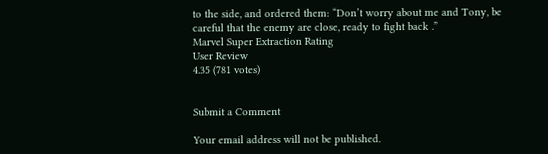to the side, and ordered them: “Don’t worry about me and Tony, be careful that the enemy are close, ready to fight back .”
Marvel Super Extraction Rating
User Review
4.35 (781 votes)


Submit a Comment

Your email address will not be published.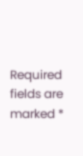Required fields are marked *